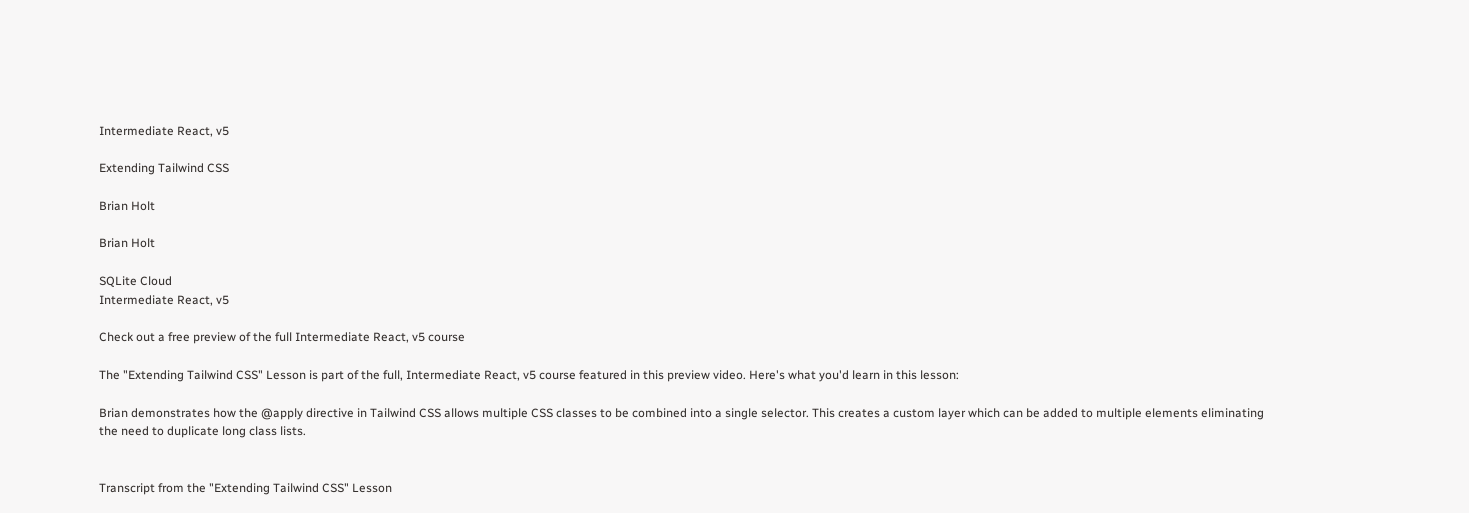Intermediate React, v5

Extending Tailwind CSS

Brian Holt

Brian Holt

SQLite Cloud
Intermediate React, v5

Check out a free preview of the full Intermediate React, v5 course

The "Extending Tailwind CSS" Lesson is part of the full, Intermediate React, v5 course featured in this preview video. Here's what you'd learn in this lesson:

Brian demonstrates how the @apply directive in Tailwind CSS allows multiple CSS classes to be combined into a single selector. This creates a custom layer which can be added to multiple elements eliminating the need to duplicate long class lists.


Transcript from the "Extending Tailwind CSS" Lesson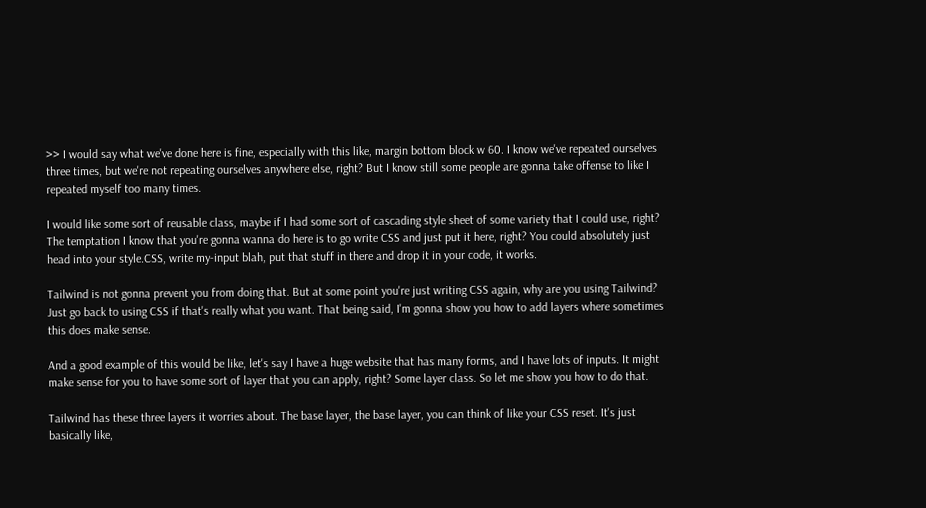>> I would say what we've done here is fine, especially with this like, margin bottom block w 60. I know we've repeated ourselves three times, but we're not repeating ourselves anywhere else, right? But I know still some people are gonna take offense to like I repeated myself too many times.

I would like some sort of reusable class, maybe if I had some sort of cascading style sheet of some variety that I could use, right? The temptation I know that you're gonna wanna do here is to go write CSS and just put it here, right? You could absolutely just head into your style.CSS, write my-input blah, put that stuff in there and drop it in your code, it works.

Tailwind is not gonna prevent you from doing that. But at some point you're just writing CSS again, why are you using Tailwind? Just go back to using CSS if that's really what you want. That being said, I'm gonna show you how to add layers where sometimes this does make sense.

And a good example of this would be like, let's say I have a huge website that has many forms, and I have lots of inputs. It might make sense for you to have some sort of layer that you can apply, right? Some layer class. So let me show you how to do that.

Tailwind has these three layers it worries about. The base layer, the base layer, you can think of like your CSS reset. It's just basically like,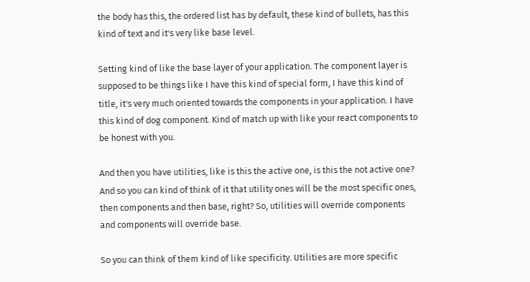the body has this, the ordered list has by default, these kind of bullets, has this kind of text and it's very like base level.

Setting kind of like the base layer of your application. The component layer is supposed to be things like I have this kind of special form, I have this kind of title, it's very much oriented towards the components in your application. I have this kind of dog component. Kind of match up with like your react components to be honest with you.

And then you have utilities, like is this the active one, is this the not active one? And so you can kind of think of it that utility ones will be the most specific ones, then components and then base, right? So, utilities will override components and components will override base.

So you can think of them kind of like specificity. Utilities are more specific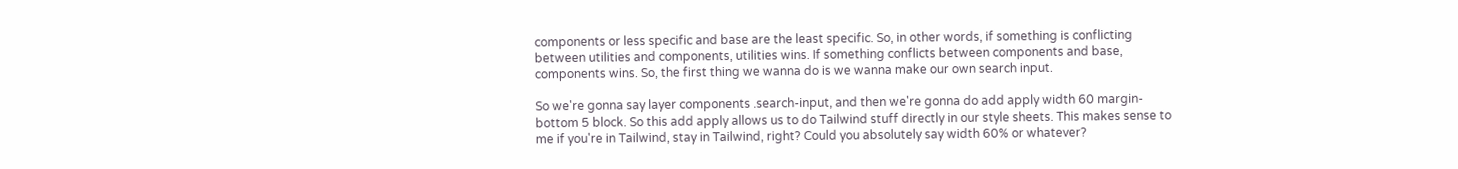components or less specific and base are the least specific. So, in other words, if something is conflicting between utilities and components, utilities wins. If something conflicts between components and base, components wins. So, the first thing we wanna do is we wanna make our own search input.

So we're gonna say layer components .search-input, and then we're gonna do add apply width 60 margin-bottom 5 block. So this add apply allows us to do Tailwind stuff directly in our style sheets. This makes sense to me if you're in Tailwind, stay in Tailwind, right? Could you absolutely say width 60% or whatever?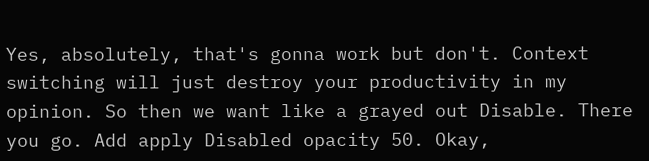Yes, absolutely, that's gonna work but don't. Context switching will just destroy your productivity in my opinion. So then we want like a grayed out Disable. There you go. Add apply Disabled opacity 50. Okay,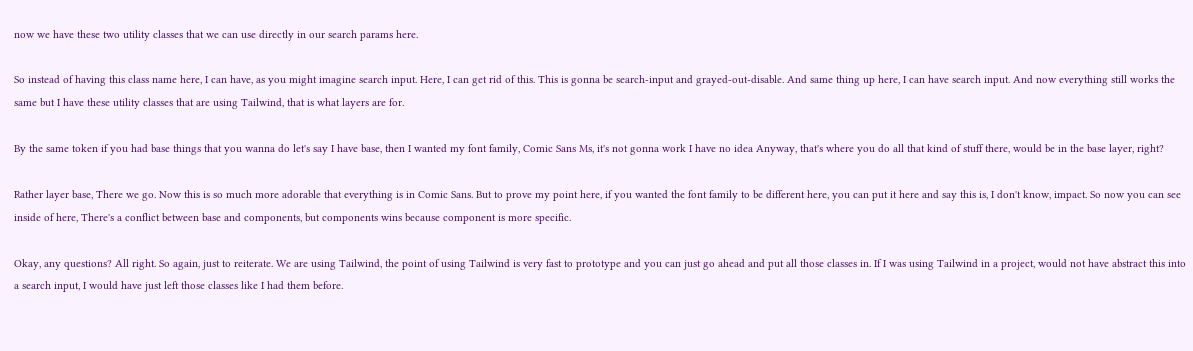now we have these two utility classes that we can use directly in our search params here.

So instead of having this class name here, I can have, as you might imagine search input. Here, I can get rid of this. This is gonna be search-input and grayed-out-disable. And same thing up here, I can have search input. And now everything still works the same but I have these utility classes that are using Tailwind, that is what layers are for.

By the same token if you had base things that you wanna do let's say I have base, then I wanted my font family, Comic Sans Ms, it's not gonna work I have no idea Anyway, that's where you do all that kind of stuff there, would be in the base layer, right?

Rather layer base, There we go. Now this is so much more adorable that everything is in Comic Sans. But to prove my point here, if you wanted the font family to be different here, you can put it here and say this is, I don't know, impact. So now you can see inside of here, There's a conflict between base and components, but components wins because component is more specific.

Okay, any questions? All right. So again, just to reiterate. We are using Tailwind, the point of using Tailwind is very fast to prototype and you can just go ahead and put all those classes in. If I was using Tailwind in a project, would not have abstract this into a search input, I would have just left those classes like I had them before.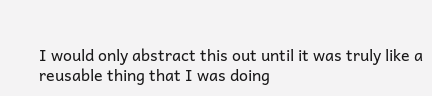I would only abstract this out until it was truly like a reusable thing that I was doing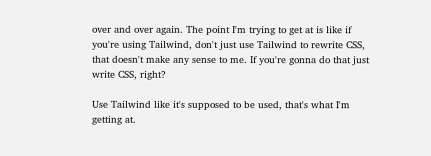over and over again. The point I'm trying to get at is like if you're using Tailwind, don't just use Tailwind to rewrite CSS, that doesn't make any sense to me. If you're gonna do that just write CSS, right?

Use Tailwind like it's supposed to be used, that's what I'm getting at.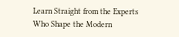Learn Straight from the Experts Who Shape the Modern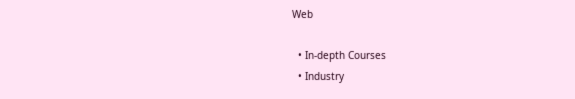Web

  • In-depth Courses
  • Industry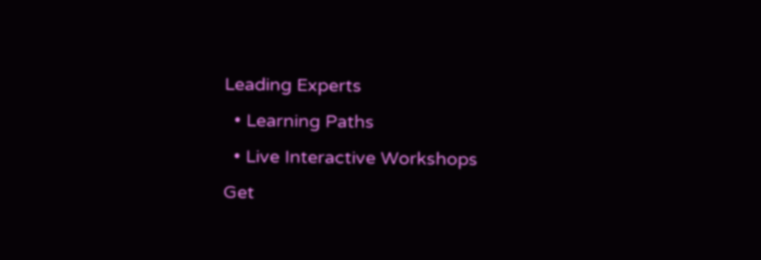Leading Experts
  • Learning Paths
  • Live Interactive Workshops
Get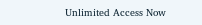Unlimited Access Now